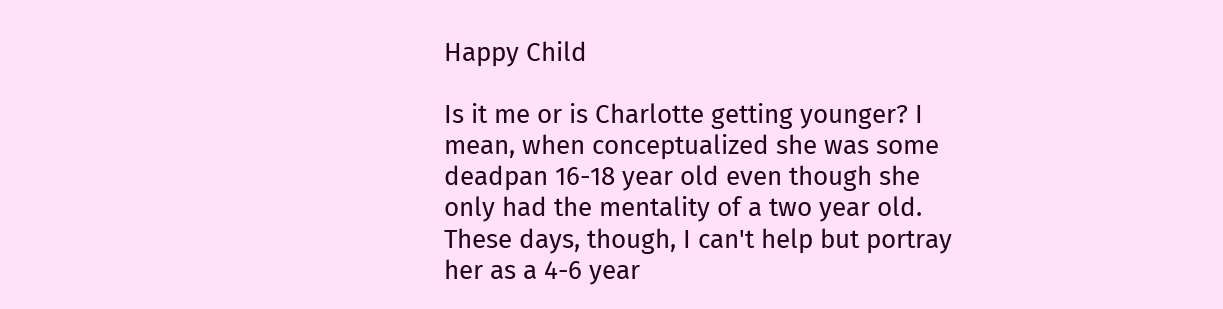Happy Child

Is it me or is Charlotte getting younger? I mean, when conceptualized she was some deadpan 16-18 year old even though she only had the mentality of a two year old. These days, though, I can't help but portray her as a 4-6 year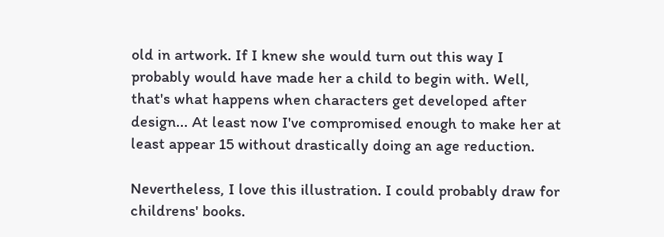old in artwork. If I knew she would turn out this way I probably would have made her a child to begin with. Well, that's what happens when characters get developed after design... At least now I've compromised enough to make her at least appear 15 without drastically doing an age reduction.

Nevertheless, I love this illustration. I could probably draw for childrens' books.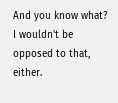And you know what? I wouldn't be opposed to that, either.